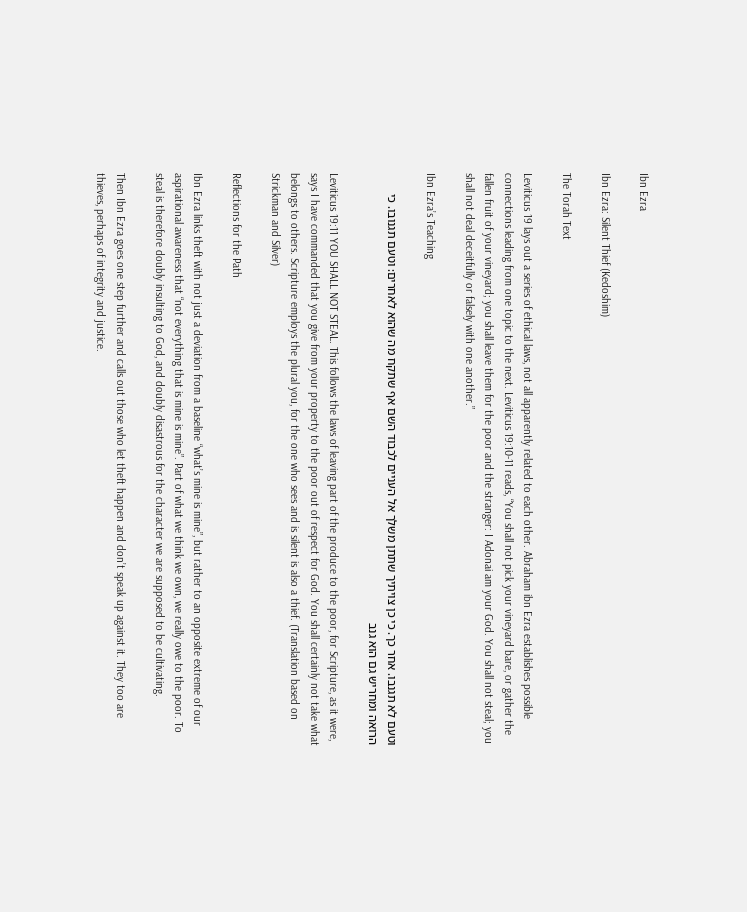Ibn Ezra

Ibn Ezra: Silent Thief (Kedoshim)

The Torah Text

Leviticus 19 lays out a series of ethical laws, not all apparently related to each other. Abraham ibn Ezra establishes possible connections leading from one topic to the next. Leviticus 19:10-11 reads, “You shall not pick your vineyard bare, or gather the fallen fruit of your vineyard; you shall leave them for the poor and the stranger: I Adonai am your God. You shall not steal; you shall not deal deceitfully or falsely with one another.”

Ibn Ezra’s Teaching

וטעם לא תגנבו. אחר כך. כי כן צויתיך שתתן משלך אל העניים לכבוד השם אף שתקח מה שהוא לאחרים: וטעם תגנובו. כי הרואה ומחריש גם הוא גנב

Leviticus 19:11 YOU SHALL NOT STEAL. This follows the laws of leaving part of the produce to the poor, for Scripture, as it were, says I have commanded that you give from your property to the poor out of respect for God. You shall certainly not take what belongs to others. Scripture employs the plural you, for the one who sees and is silent is also a thief. (Translation based on Strickman and Silver)

Reflections for the Path

Ibn Ezra links theft with not just a deviation from a baseline “what’s mine is mine”, but rather to an opposite extreme of our aspirational awareness that “not everything that is mine is mine”. Part of what we think we own, we really owe to the poor. To steal is therefore doubly insulting to God, and doubly disastrous for the character we are supposed to be cultivating.

Then Ibn Ezra goes one step further and calls out those who let theft happen and don’t speak up against it. They too are thieves, perhaps of integrity and justice.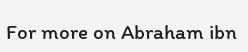For more on Abraham ibn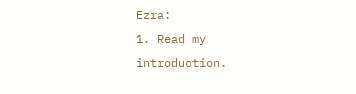Ezra:
1. Read my introduction.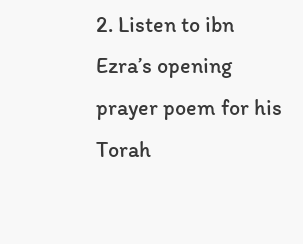2. Listen to ibn Ezra’s opening prayer poem for his Torah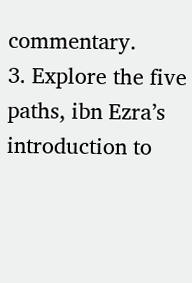commentary.
3. Explore the five paths, ibn Ezra’s introduction to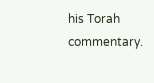his Torah commentary.